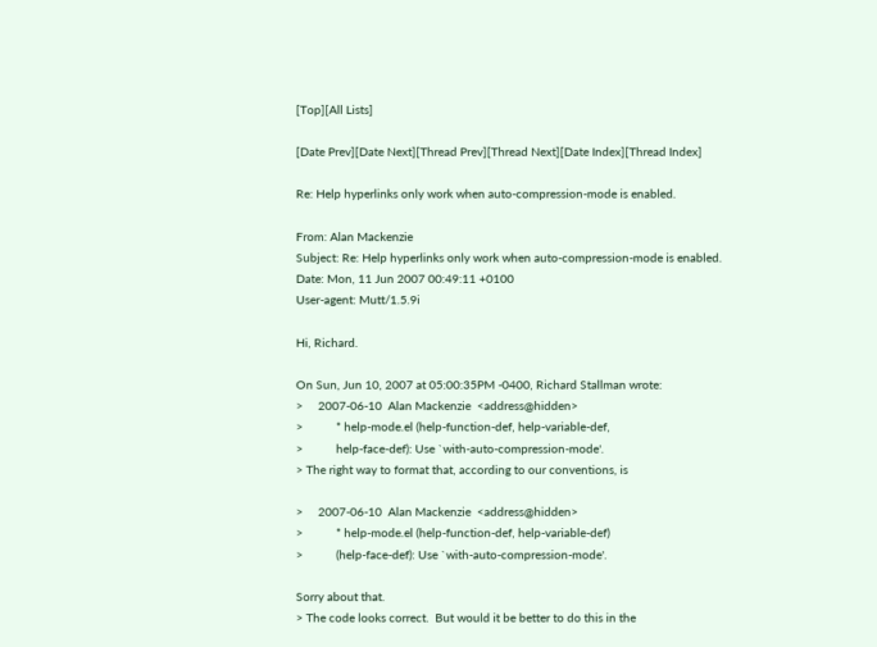[Top][All Lists]

[Date Prev][Date Next][Thread Prev][Thread Next][Date Index][Thread Index]

Re: Help hyperlinks only work when auto-compression-mode is enabled.

From: Alan Mackenzie
Subject: Re: Help hyperlinks only work when auto-compression-mode is enabled.
Date: Mon, 11 Jun 2007 00:49:11 +0100
User-agent: Mutt/1.5.9i

Hi, Richard.

On Sun, Jun 10, 2007 at 05:00:35PM -0400, Richard Stallman wrote:
>     2007-06-10  Alan Mackenzie  <address@hidden>
>           * help-mode.el (help-function-def, help-variable-def,
>           help-face-def): Use `with-auto-compression-mode'.
> The right way to format that, according to our conventions, is

>     2007-06-10  Alan Mackenzie  <address@hidden>
>           * help-mode.el (help-function-def, help-variable-def)
>           (help-face-def): Use `with-auto-compression-mode'.

Sorry about that.
> The code looks correct.  But would it be better to do this in the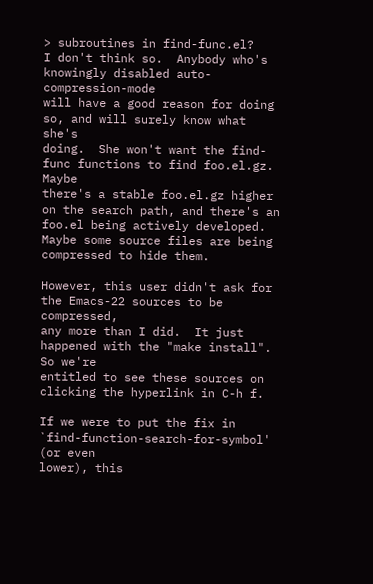> subroutines in find-func.el?
I don't think so.  Anybody who's knowingly disabled auto-compression-mode
will have a good reason for doing so, and will surely know what she's
doing.  She won't want the find-func functions to find foo.el.gz.  Maybe
there's a stable foo.el.gz higher on the search path, and there's an
foo.el being actively developed.  Maybe some source files are being
compressed to hide them.

However, this user didn't ask for the Emacs-22 sources to be compressed,
any more than I did.  It just happened with the "make install".  So we're
entitled to see these sources on clicking the hyperlink in C-h f.

If we were to put the fix in `find-function-search-for-symbol' (or even
lower), this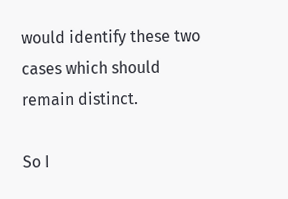would identify these two cases which should remain distinct.

So I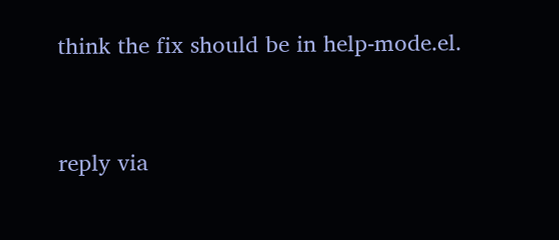think the fix should be in help-mode.el.


reply via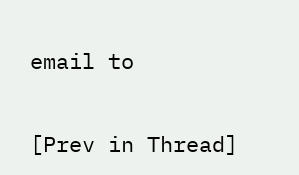email to

[Prev in Thread]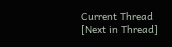Current Thread [Next in Thread]